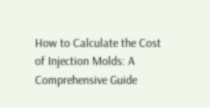How to Calculate the Cost of Injection Molds: A Comprehensive Guide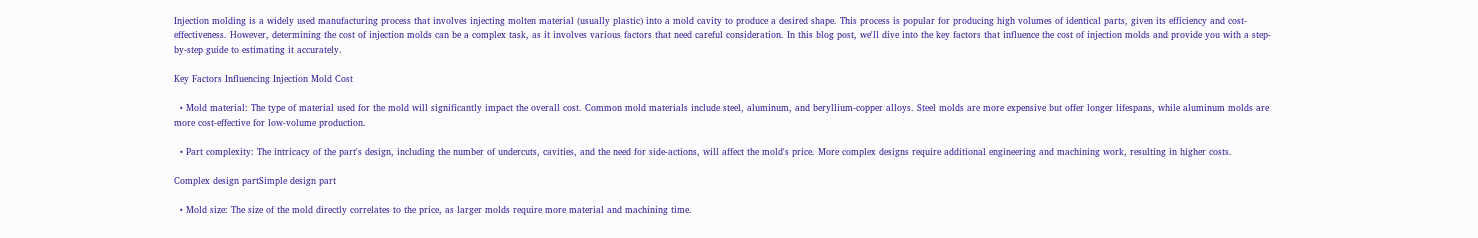Injection molding is a widely used manufacturing process that involves injecting molten material (usually plastic) into a mold cavity to produce a desired shape. This process is popular for producing high volumes of identical parts, given its efficiency and cost-effectiveness. However, determining the cost of injection molds can be a complex task, as it involves various factors that need careful consideration. In this blog post, we'll dive into the key factors that influence the cost of injection molds and provide you with a step-by-step guide to estimating it accurately.

Key Factors Influencing Injection Mold Cost

  • Mold material: The type of material used for the mold will significantly impact the overall cost. Common mold materials include steel, aluminum, and beryllium-copper alloys. Steel molds are more expensive but offer longer lifespans, while aluminum molds are more cost-effective for low-volume production.

  • Part complexity: The intricacy of the part's design, including the number of undercuts, cavities, and the need for side-actions, will affect the mold's price. More complex designs require additional engineering and machining work, resulting in higher costs.

Complex design partSimple design part

  • Mold size: The size of the mold directly correlates to the price, as larger molds require more material and machining time.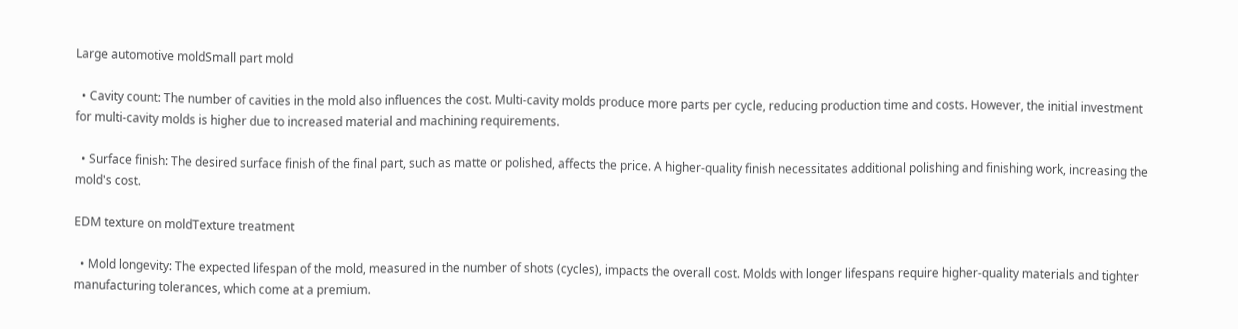Large automotive moldSmall part mold

  • Cavity count: The number of cavities in the mold also influences the cost. Multi-cavity molds produce more parts per cycle, reducing production time and costs. However, the initial investment for multi-cavity molds is higher due to increased material and machining requirements.

  • Surface finish: The desired surface finish of the final part, such as matte or polished, affects the price. A higher-quality finish necessitates additional polishing and finishing work, increasing the mold's cost.

EDM texture on moldTexture treatment

  • Mold longevity: The expected lifespan of the mold, measured in the number of shots (cycles), impacts the overall cost. Molds with longer lifespans require higher-quality materials and tighter manufacturing tolerances, which come at a premium.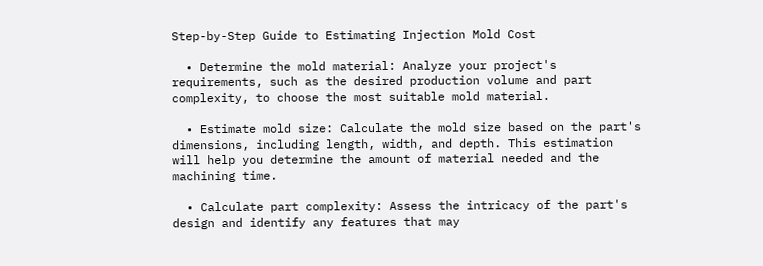Step-by-Step Guide to Estimating Injection Mold Cost

  • Determine the mold material: Analyze your project's requirements, such as the desired production volume and part complexity, to choose the most suitable mold material.

  • Estimate mold size: Calculate the mold size based on the part's dimensions, including length, width, and depth. This estimation will help you determine the amount of material needed and the machining time.

  • Calculate part complexity: Assess the intricacy of the part's design and identify any features that may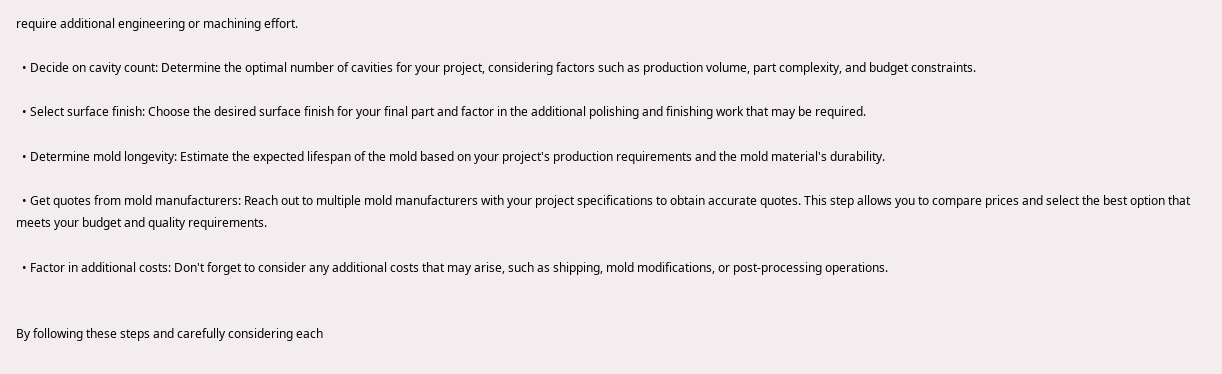require additional engineering or machining effort.

  • Decide on cavity count: Determine the optimal number of cavities for your project, considering factors such as production volume, part complexity, and budget constraints.

  • Select surface finish: Choose the desired surface finish for your final part and factor in the additional polishing and finishing work that may be required.

  • Determine mold longevity: Estimate the expected lifespan of the mold based on your project's production requirements and the mold material's durability.

  • Get quotes from mold manufacturers: Reach out to multiple mold manufacturers with your project specifications to obtain accurate quotes. This step allows you to compare prices and select the best option that meets your budget and quality requirements.

  • Factor in additional costs: Don't forget to consider any additional costs that may arise, such as shipping, mold modifications, or post-processing operations.


By following these steps and carefully considering each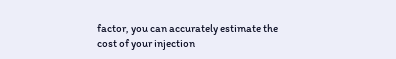factor, you can accurately estimate the cost of your injection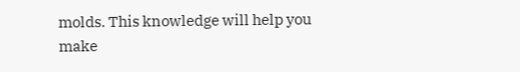molds. This knowledge will help you make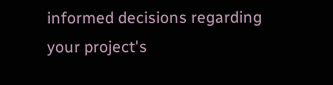informed decisions regarding your project's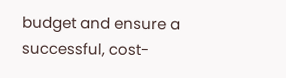budget and ensure a successful, cost-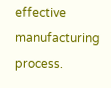effective manufacturing process.